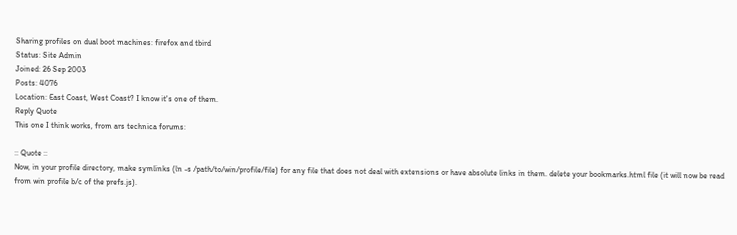Sharing profiles on dual boot machines: firefox and tbird
Status: Site Admin
Joined: 26 Sep 2003
Posts: 4076
Location: East Coast, West Coast? I know it's one of them.
Reply Quote
This one I think works, from ars technica forums:

:: Quote ::
Now, in your profile directory, make symlinks (ln -s /path/to/win/profile/file) for any file that does not deal with extensions or have absolute links in them. delete your bookmarks.html file (it will now be read from win profile b/c of the prefs.js).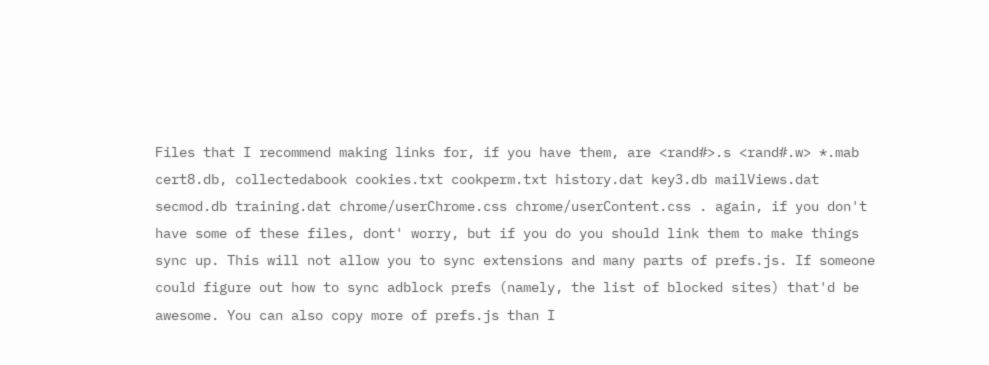Files that I recommend making links for, if you have them, are <rand#>.s <rand#.w> *.mab cert8.db, collectedabook cookies.txt cookperm.txt history.dat key3.db mailViews.dat secmod.db training.dat chrome/userChrome.css chrome/userContent.css . again, if you don't have some of these files, dont' worry, but if you do you should link them to make things sync up. This will not allow you to sync extensions and many parts of prefs.js. If someone could figure out how to sync adblock prefs (namely, the list of blocked sites) that'd be awesome. You can also copy more of prefs.js than I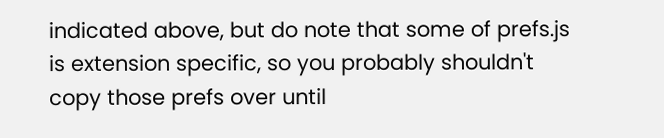indicated above, but do note that some of prefs.js is extension specific, so you probably shouldn't copy those prefs over until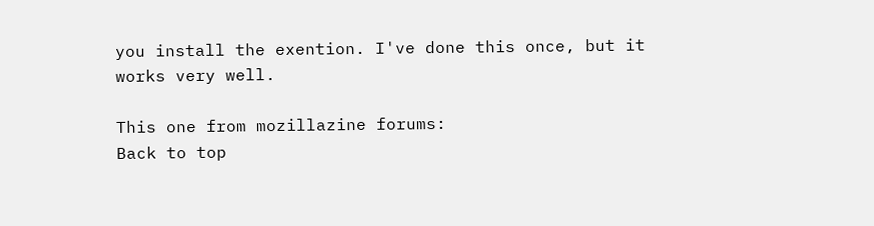you install the exention. I've done this once, but it works very well.

This one from mozillazine forums:
Back to top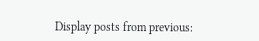Display posts from previous: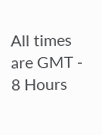All times are GMT - 8 Hours